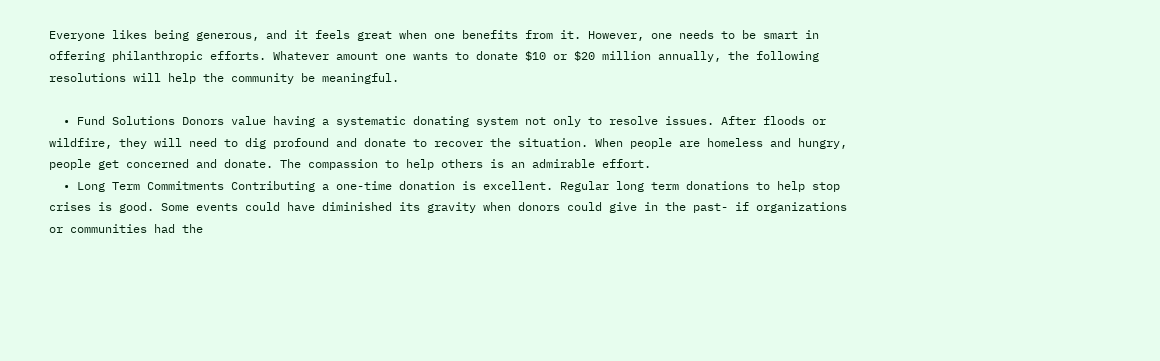Everyone likes being generous, and it feels great when one benefits from it. However, one needs to be smart in offering philanthropic efforts. Whatever amount one wants to donate $10 or $20 million annually, the following resolutions will help the community be meaningful.

  • Fund Solutions Donors value having a systematic donating system not only to resolve issues. After floods or wildfire, they will need to dig profound and donate to recover the situation. When people are homeless and hungry, people get concerned and donate. The compassion to help others is an admirable effort.
  • Long Term Commitments Contributing a one-time donation is excellent. Regular long term donations to help stop crises is good. Some events could have diminished its gravity when donors could give in the past- if organizations or communities had the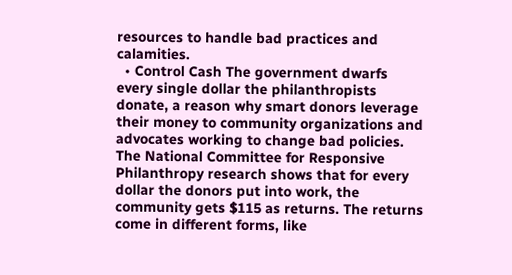resources to handle bad practices and calamities.
  • Control Cash The government dwarfs every single dollar the philanthropists donate, a reason why smart donors leverage their money to community organizations and advocates working to change bad policies. The National Committee for Responsive Philanthropy research shows that for every dollar the donors put into work, the community gets $115 as returns. The returns come in different forms, like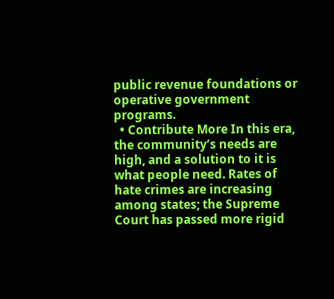public revenue foundations or operative government programs.
  • Contribute More In this era, the community’s needs are high, and a solution to it is what people need. Rates of hate crimes are increasing among states; the Supreme Court has passed more rigid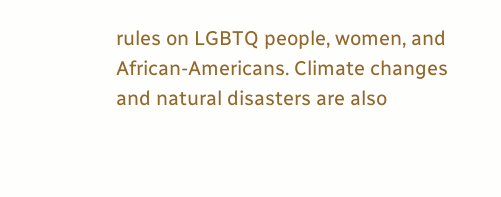rules on LGBTQ people, women, and African-Americans. Climate changes and natural disasters are also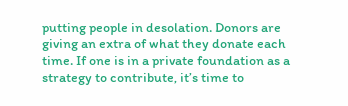putting people in desolation. Donors are giving an extra of what they donate each time. If one is in a private foundation as a strategy to contribute, it’s time to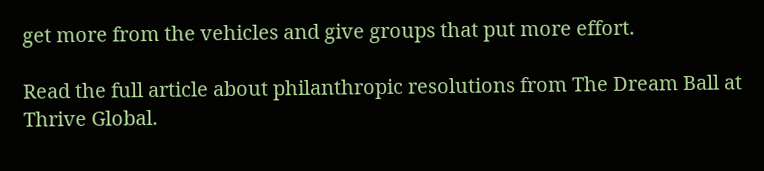get more from the vehicles and give groups that put more effort.

Read the full article about philanthropic resolutions from The Dream Ball at Thrive Global.